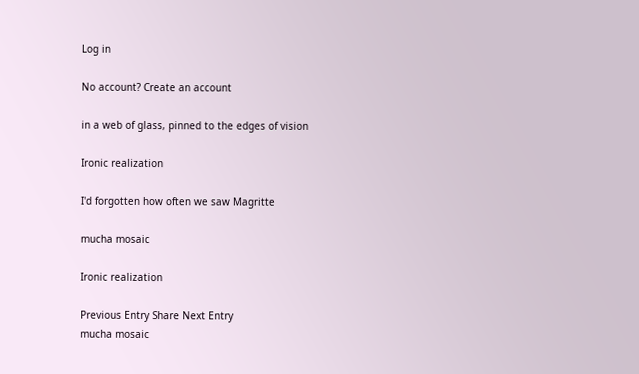Log in

No account? Create an account

in a web of glass, pinned to the edges of vision

Ironic realization

I'd forgotten how often we saw Magritte

mucha mosaic

Ironic realization

Previous Entry Share Next Entry
mucha mosaic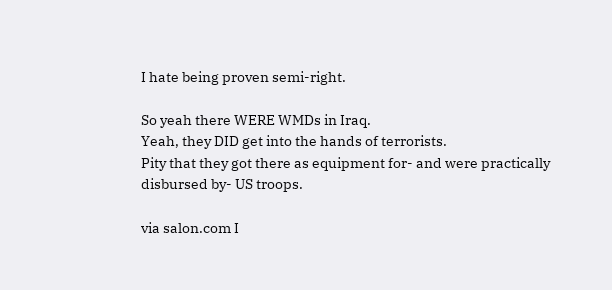I hate being proven semi-right.

So yeah there WERE WMDs in Iraq.
Yeah, they DID get into the hands of terrorists.
Pity that they got there as equipment for- and were practically disbursed by- US troops.

via salon.com I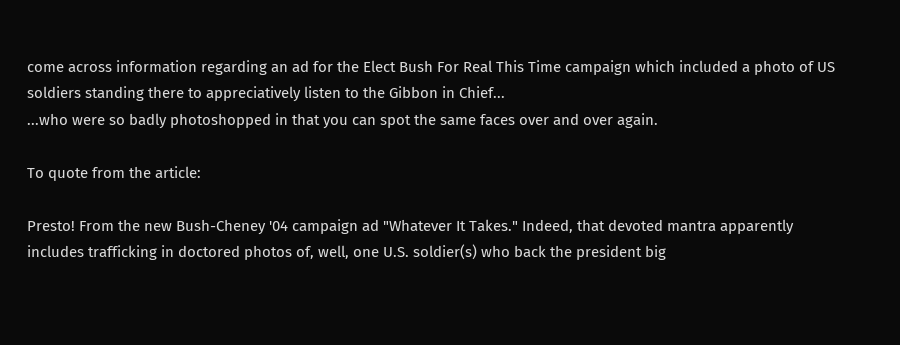come across information regarding an ad for the Elect Bush For Real This Time campaign which included a photo of US soldiers standing there to appreciatively listen to the Gibbon in Chief...
...who were so badly photoshopped in that you can spot the same faces over and over again.

To quote from the article:

Presto! From the new Bush-Cheney '04 campaign ad "Whatever It Takes." Indeed, that devoted mantra apparently includes trafficking in doctored photos of, well, one U.S. soldier(s) who back the president big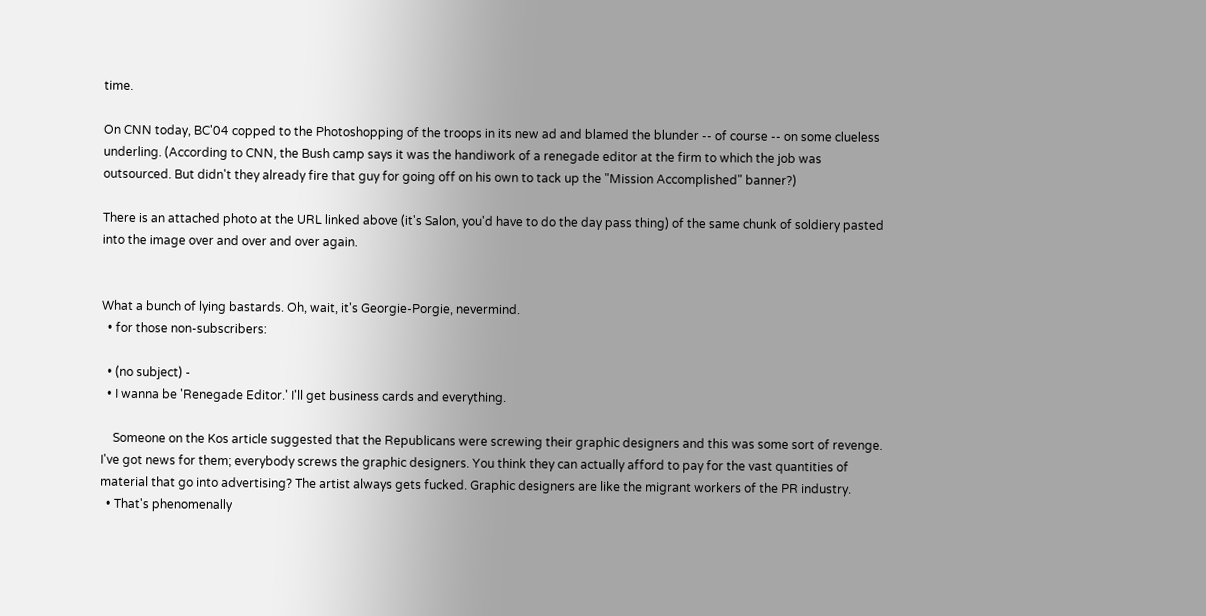time.

On CNN today, BC'04 copped to the Photoshopping of the troops in its new ad and blamed the blunder -- of course -- on some clueless underling. (According to CNN, the Bush camp says it was the handiwork of a renegade editor at the firm to which the job was outsourced. But didn't they already fire that guy for going off on his own to tack up the "Mission Accomplished" banner?)

There is an attached photo at the URL linked above (it's Salon, you'd have to do the day pass thing) of the same chunk of soldiery pasted into the image over and over and over again.


What a bunch of lying bastards. Oh, wait, it's Georgie-Porgie, nevermind.
  • for those non-subscribers:

  • (no subject) -
  • I wanna be 'Renegade Editor.' I'll get business cards and everything.

    Someone on the Kos article suggested that the Republicans were screwing their graphic designers and this was some sort of revenge. I've got news for them; everybody screws the graphic designers. You think they can actually afford to pay for the vast quantities of material that go into advertising? The artist always gets fucked. Graphic designers are like the migrant workers of the PR industry.
  • That's phenomenally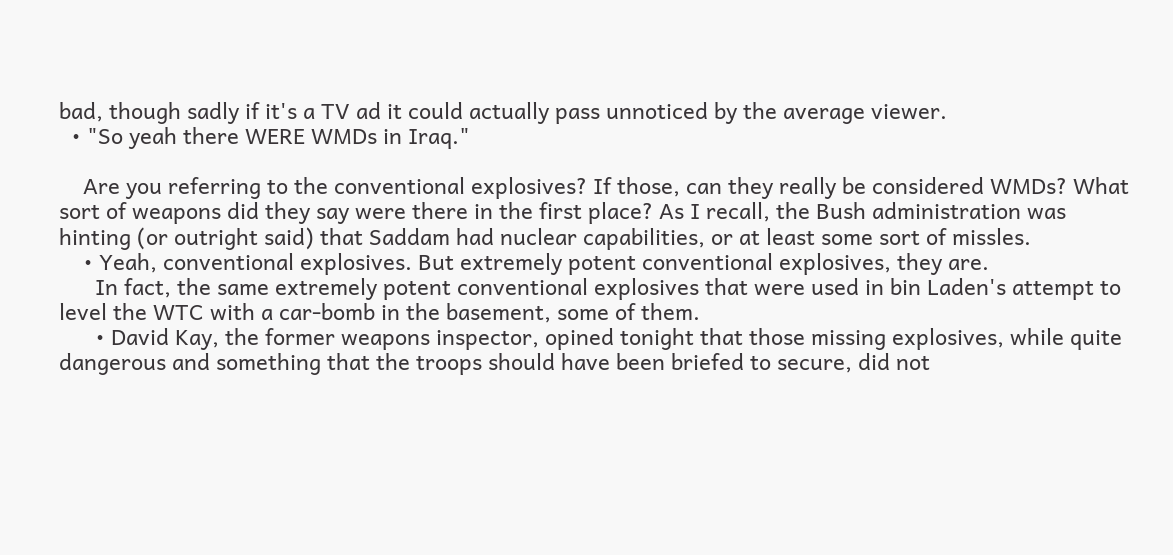bad, though sadly if it's a TV ad it could actually pass unnoticed by the average viewer.
  • "So yeah there WERE WMDs in Iraq."

    Are you referring to the conventional explosives? If those, can they really be considered WMDs? What sort of weapons did they say were there in the first place? As I recall, the Bush administration was hinting (or outright said) that Saddam had nuclear capabilities, or at least some sort of missles.
    • Yeah, conventional explosives. But extremely potent conventional explosives, they are.
      In fact, the same extremely potent conventional explosives that were used in bin Laden's attempt to level the WTC with a car-bomb in the basement, some of them.
      • David Kay, the former weapons inspector, opined tonight that those missing explosives, while quite dangerous and something that the troops should have been briefed to secure, did not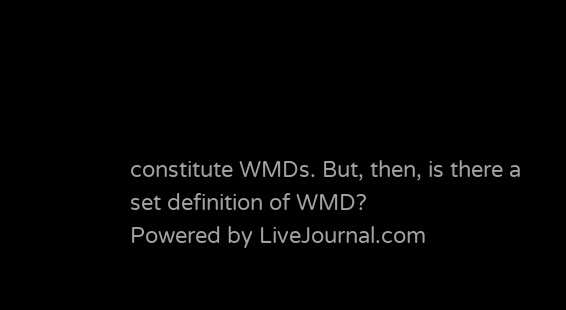constitute WMDs. But, then, is there a set definition of WMD?
Powered by LiveJournal.com